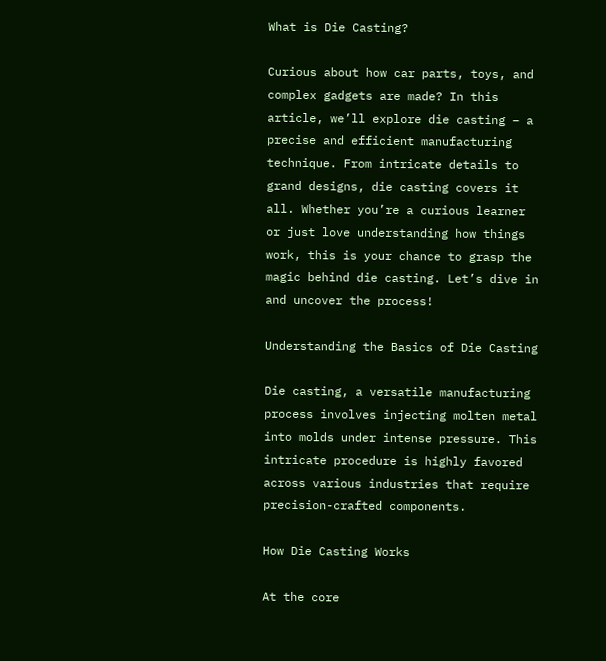What is Die Casting?

Curious about how car parts, toys, and complex gadgets are made? In this article, we’ll explore die casting – a precise and efficient manufacturing technique. From intricate details to grand designs, die casting covers it all. Whether you’re a curious learner or just love understanding how things work, this is your chance to grasp the magic behind die casting. Let’s dive in and uncover the process!

Understanding the Basics of Die Casting

Die casting, a versatile manufacturing process involves injecting molten metal into molds under intense pressure. This intricate procedure is highly favored across various industries that require precision-crafted components.

How Die Casting Works

At the core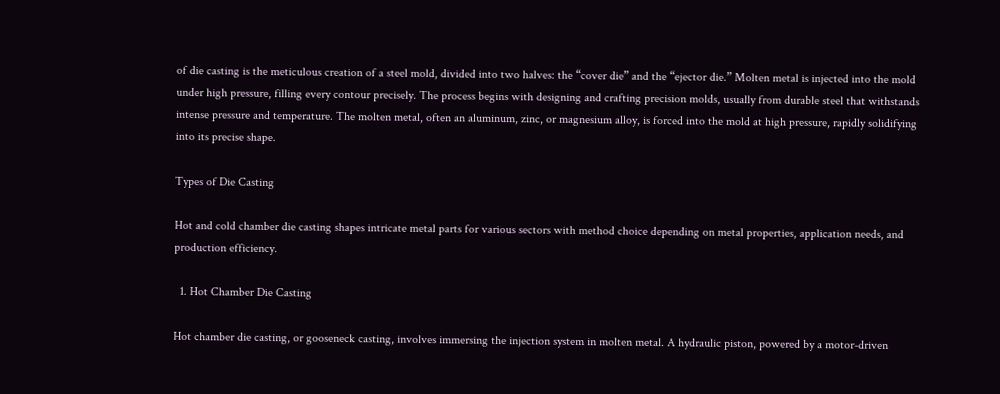of die casting is the meticulous creation of a steel mold, divided into two halves: the “cover die” and the “ejector die.” Molten metal is injected into the mold under high pressure, filling every contour precisely. The process begins with designing and crafting precision molds, usually from durable steel that withstands intense pressure and temperature. The molten metal, often an aluminum, zinc, or magnesium alloy, is forced into the mold at high pressure, rapidly solidifying into its precise shape.

Types of Die Casting

Hot and cold chamber die casting shapes intricate metal parts for various sectors with method choice depending on metal properties, application needs, and production efficiency.

  1. Hot Chamber Die Casting

Hot chamber die casting, or gooseneck casting, involves immersing the injection system in molten metal. A hydraulic piston, powered by a motor-driven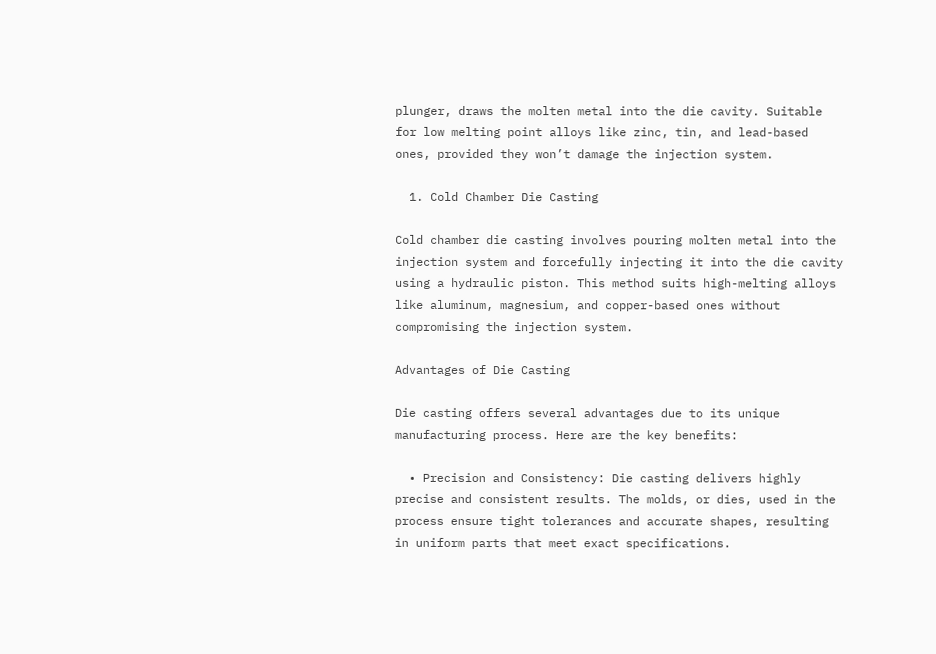plunger, draws the molten metal into the die cavity. Suitable for low melting point alloys like zinc, tin, and lead-based ones, provided they won’t damage the injection system.

  1. Cold Chamber Die Casting

Cold chamber die casting involves pouring molten metal into the injection system and forcefully injecting it into the die cavity using a hydraulic piston. This method suits high-melting alloys like aluminum, magnesium, and copper-based ones without compromising the injection system.

Advantages of Die Casting

Die casting offers several advantages due to its unique manufacturing process. Here are the key benefits:

  • Precision and Consistency: Die casting delivers highly precise and consistent results. The molds, or dies, used in the process ensure tight tolerances and accurate shapes, resulting in uniform parts that meet exact specifications.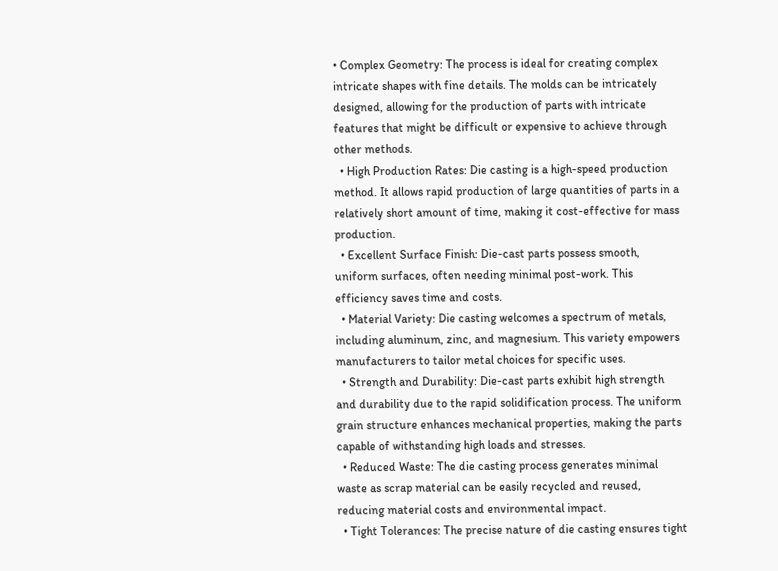• Complex Geometry: The process is ideal for creating complex intricate shapes with fine details. The molds can be intricately designed, allowing for the production of parts with intricate features that might be difficult or expensive to achieve through other methods.
  • High Production Rates: Die casting is a high-speed production method. It allows rapid production of large quantities of parts in a relatively short amount of time, making it cost-effective for mass production.
  • Excellent Surface Finish: Die-cast parts possess smooth, uniform surfaces, often needing minimal post-work. This efficiency saves time and costs.
  • Material Variety: Die casting welcomes a spectrum of metals, including aluminum, zinc, and magnesium. This variety empowers manufacturers to tailor metal choices for specific uses.
  • Strength and Durability: Die-cast parts exhibit high strength and durability due to the rapid solidification process. The uniform grain structure enhances mechanical properties, making the parts capable of withstanding high loads and stresses.
  • Reduced Waste: The die casting process generates minimal waste as scrap material can be easily recycled and reused, reducing material costs and environmental impact.
  • Tight Tolerances: The precise nature of die casting ensures tight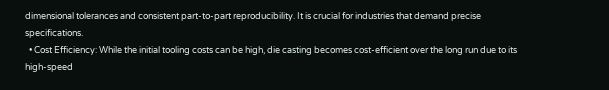dimensional tolerances and consistent part-to-part reproducibility. It is crucial for industries that demand precise specifications.
  • Cost Efficiency: While the initial tooling costs can be high, die casting becomes cost-efficient over the long run due to its high-speed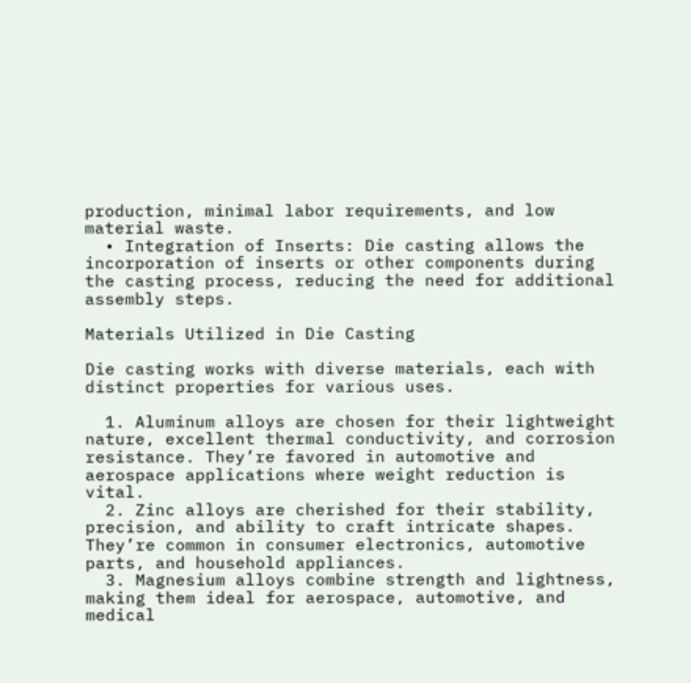production, minimal labor requirements, and low material waste.
  • Integration of Inserts: Die casting allows the incorporation of inserts or other components during the casting process, reducing the need for additional assembly steps.

Materials Utilized in Die Casting

Die casting works with diverse materials, each with distinct properties for various uses.

  1. Aluminum alloys are chosen for their lightweight nature, excellent thermal conductivity, and corrosion resistance. They’re favored in automotive and aerospace applications where weight reduction is vital.
  2. Zinc alloys are cherished for their stability, precision, and ability to craft intricate shapes. They’re common in consumer electronics, automotive parts, and household appliances.
  3. Magnesium alloys combine strength and lightness, making them ideal for aerospace, automotive, and medical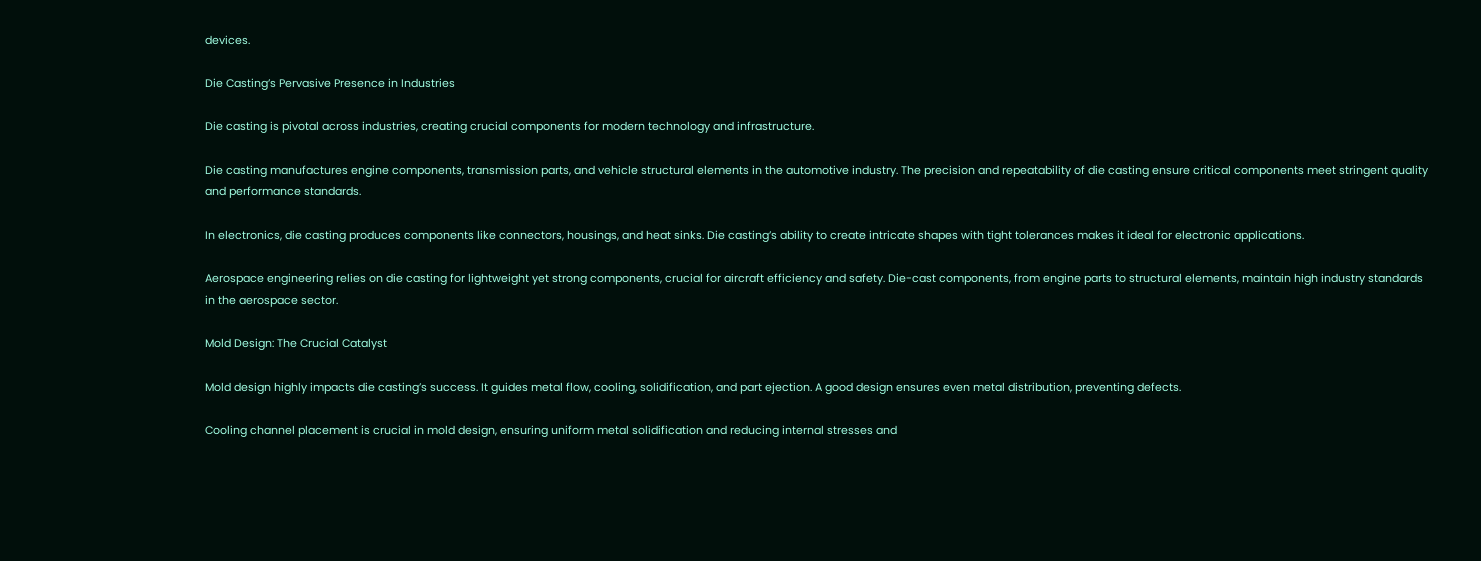devices.

Die Casting’s Pervasive Presence in Industries

Die casting is pivotal across industries, creating crucial components for modern technology and infrastructure.

Die casting manufactures engine components, transmission parts, and vehicle structural elements in the automotive industry. The precision and repeatability of die casting ensure critical components meet stringent quality and performance standards.

In electronics, die casting produces components like connectors, housings, and heat sinks. Die casting’s ability to create intricate shapes with tight tolerances makes it ideal for electronic applications.

Aerospace engineering relies on die casting for lightweight yet strong components, crucial for aircraft efficiency and safety. Die-cast components, from engine parts to structural elements, maintain high industry standards in the aerospace sector.

Mold Design: The Crucial Catalyst

Mold design highly impacts die casting’s success. It guides metal flow, cooling, solidification, and part ejection. A good design ensures even metal distribution, preventing defects.

Cooling channel placement is crucial in mold design, ensuring uniform metal solidification and reducing internal stresses and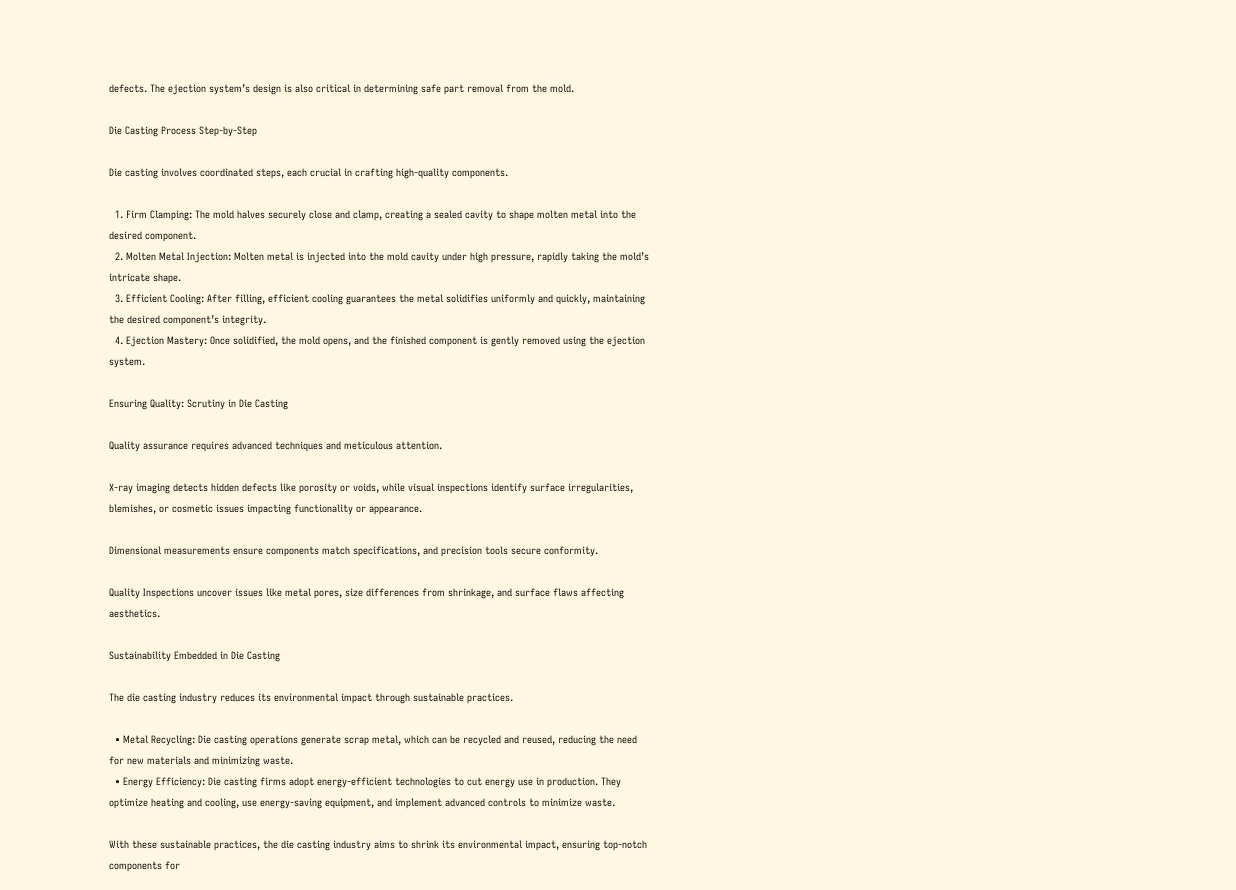defects. The ejection system’s design is also critical in determining safe part removal from the mold.

Die Casting Process Step-by-Step

Die casting involves coordinated steps, each crucial in crafting high-quality components.

  1. Firm Clamping: The mold halves securely close and clamp, creating a sealed cavity to shape molten metal into the desired component.
  2. Molten Metal Injection: Molten metal is injected into the mold cavity under high pressure, rapidly taking the mold’s intricate shape.
  3. Efficient Cooling: After filling, efficient cooling guarantees the metal solidifies uniformly and quickly, maintaining the desired component’s integrity.
  4. Ejection Mastery: Once solidified, the mold opens, and the finished component is gently removed using the ejection system.

Ensuring Quality: Scrutiny in Die Casting

Quality assurance requires advanced techniques and meticulous attention.

X-ray imaging detects hidden defects like porosity or voids, while visual inspections identify surface irregularities, blemishes, or cosmetic issues impacting functionality or appearance.

Dimensional measurements ensure components match specifications, and precision tools secure conformity.

Quality Inspections uncover issues like metal pores, size differences from shrinkage, and surface flaws affecting aesthetics.

Sustainability Embedded in Die Casting

The die casting industry reduces its environmental impact through sustainable practices.

  • Metal Recycling: Die casting operations generate scrap metal, which can be recycled and reused, reducing the need for new materials and minimizing waste.
  • Energy Efficiency: Die casting firms adopt energy-efficient technologies to cut energy use in production. They optimize heating and cooling, use energy-saving equipment, and implement advanced controls to minimize waste.

With these sustainable practices, the die casting industry aims to shrink its environmental impact, ensuring top-notch components for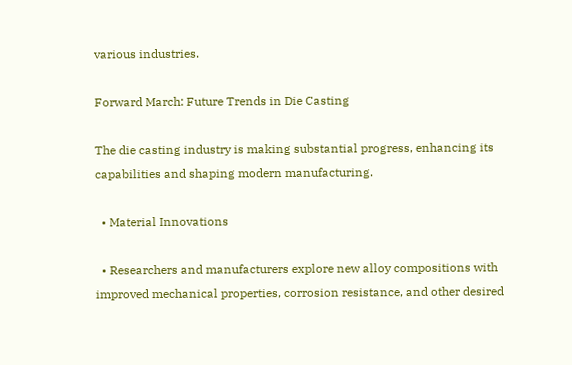various industries.

Forward March: Future Trends in Die Casting

The die casting industry is making substantial progress, enhancing its capabilities and shaping modern manufacturing.

  • Material Innovations

  • Researchers and manufacturers explore new alloy compositions with improved mechanical properties, corrosion resistance, and other desired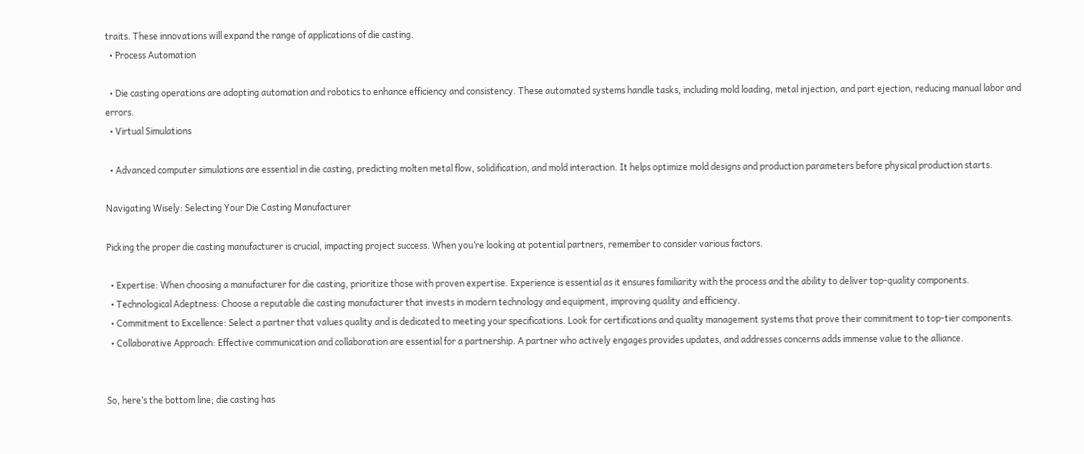traits. These innovations will expand the range of applications of die casting.
  • Process Automation

  • Die casting operations are adopting automation and robotics to enhance efficiency and consistency. These automated systems handle tasks, including mold loading, metal injection, and part ejection, reducing manual labor and errors.
  • Virtual Simulations

  • Advanced computer simulations are essential in die casting, predicting molten metal flow, solidification, and mold interaction. It helps optimize mold designs and production parameters before physical production starts.

Navigating Wisely: Selecting Your Die Casting Manufacturer

Picking the proper die casting manufacturer is crucial, impacting project success. When you’re looking at potential partners, remember to consider various factors.

  • Expertise: When choosing a manufacturer for die casting, prioritize those with proven expertise. Experience is essential as it ensures familiarity with the process and the ability to deliver top-quality components.
  • Technological Adeptness: Choose a reputable die casting manufacturer that invests in modern technology and equipment, improving quality and efficiency.
  • Commitment to Excellence: Select a partner that values quality and is dedicated to meeting your specifications. Look for certifications and quality management systems that prove their commitment to top-tier components.
  • Collaborative Approach: Effective communication and collaboration are essential for a partnership. A partner who actively engages provides updates, and addresses concerns adds immense value to the alliance.


So, here’s the bottom line; die casting has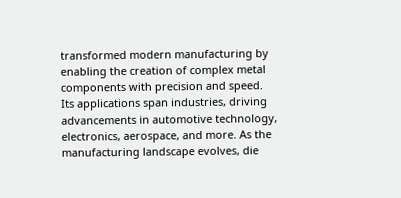transformed modern manufacturing by enabling the creation of complex metal components with precision and speed. Its applications span industries, driving advancements in automotive technology, electronics, aerospace, and more. As the manufacturing landscape evolves, die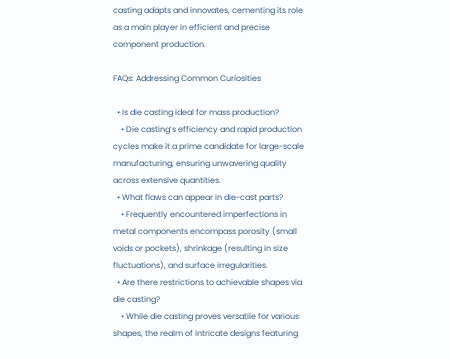casting adapts and innovates, cementing its role as a main player in efficient and precise component production.

FAQs: Addressing Common Curiosities

  • Is die casting ideal for mass production?
    • Die casting’s efficiency and rapid production cycles make it a prime candidate for large-scale manufacturing, ensuring unwavering quality across extensive quantities.
  • What flaws can appear in die-cast parts?
    • Frequently encountered imperfections in metal components encompass porosity (small voids or pockets), shrinkage (resulting in size fluctuations), and surface irregularities.
  • Are there restrictions to achievable shapes via die casting?
    • While die casting proves versatile for various shapes, the realm of intricate designs featuring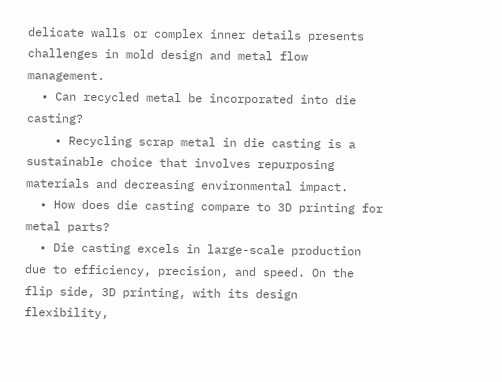delicate walls or complex inner details presents challenges in mold design and metal flow management.
  • Can recycled metal be incorporated into die casting?
    • Recycling scrap metal in die casting is a sustainable choice that involves repurposing materials and decreasing environmental impact.
  • How does die casting compare to 3D printing for metal parts?
  • Die casting excels in large-scale production due to efficiency, precision, and speed. On the flip side, 3D printing, with its design flexibility,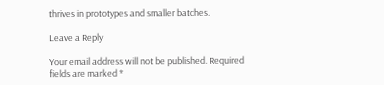thrives in prototypes and smaller batches.

Leave a Reply

Your email address will not be published. Required fields are marked *